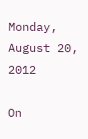Monday, August 20, 2012

On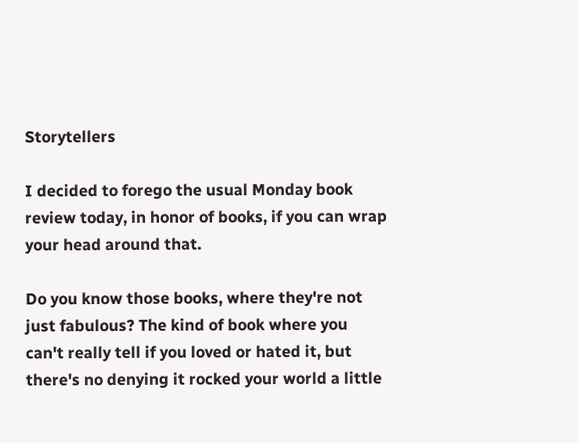Storytellers

I decided to forego the usual Monday book review today, in honor of books, if you can wrap your head around that.

Do you know those books, where they're not just fabulous? The kind of book where you can't really tell if you loved or hated it, but there's no denying it rocked your world a little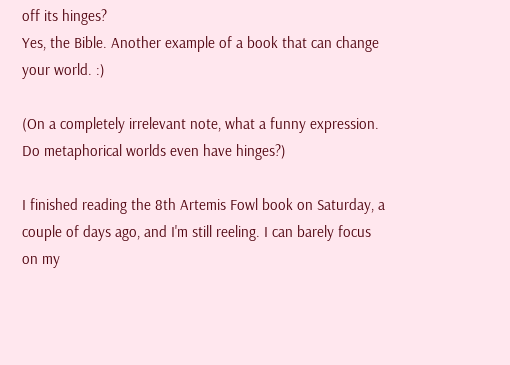off its hinges?
Yes, the Bible. Another example of a book that can change your world. :)

(On a completely irrelevant note, what a funny expression. Do metaphorical worlds even have hinges?)

I finished reading the 8th Artemis Fowl book on Saturday, a couple of days ago, and I'm still reeling. I can barely focus on my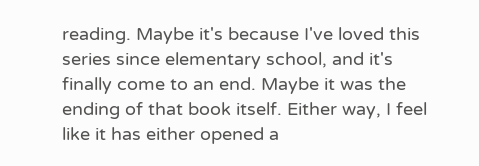reading. Maybe it's because I've loved this series since elementary school, and it's finally come to an end. Maybe it was the ending of that book itself. Either way, I feel like it has either opened a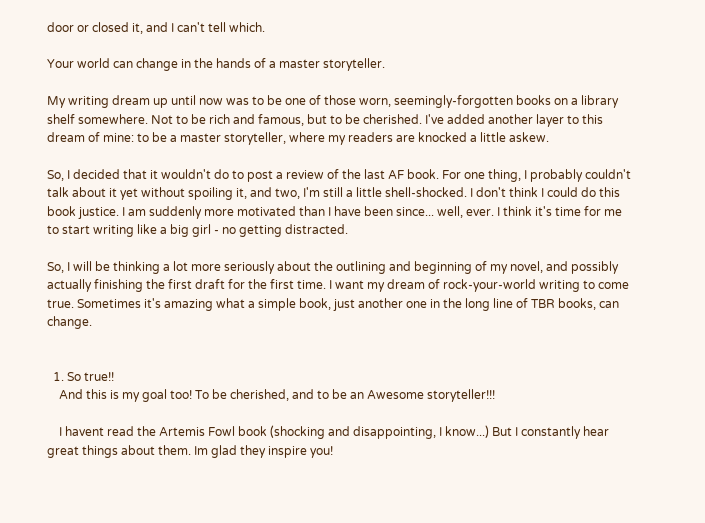door or closed it, and I can't tell which.

Your world can change in the hands of a master storyteller.

My writing dream up until now was to be one of those worn, seemingly-forgotten books on a library shelf somewhere. Not to be rich and famous, but to be cherished. I've added another layer to this dream of mine: to be a master storyteller, where my readers are knocked a little askew.

So, I decided that it wouldn't do to post a review of the last AF book. For one thing, I probably couldn't talk about it yet without spoiling it, and two, I'm still a little shell-shocked. I don't think I could do this book justice. I am suddenly more motivated than I have been since... well, ever. I think it's time for me to start writing like a big girl - no getting distracted.

So, I will be thinking a lot more seriously about the outlining and beginning of my novel, and possibly actually finishing the first draft for the first time. I want my dream of rock-your-world writing to come true. Sometimes it's amazing what a simple book, just another one in the long line of TBR books, can change.


  1. So true!!
    And this is my goal too! To be cherished, and to be an Awesome storyteller!!!

    I havent read the Artemis Fowl book (shocking and disappointing, I know...) But I constantly hear great things about them. Im glad they inspire you!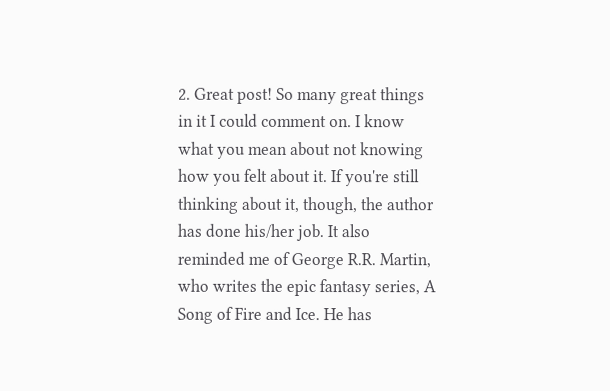2. Great post! So many great things in it I could comment on. I know what you mean about not knowing how you felt about it. If you're still thinking about it, though, the author has done his/her job. It also reminded me of George R.R. Martin, who writes the epic fantasy series, A Song of Fire and Ice. He has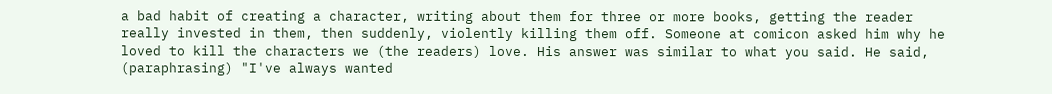a bad habit of creating a character, writing about them for three or more books, getting the reader really invested in them, then suddenly, violently killing them off. Someone at comicon asked him why he loved to kill the characters we (the readers) love. His answer was similar to what you said. He said, (paraphrasing) "I've always wanted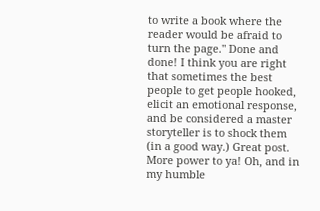to write a book where the reader would be afraid to turn the page." Done and done! I think you are right that sometimes the best people to get people hooked, elicit an emotional response, and be considered a master storyteller is to shock them (in a good way.) Great post. More power to ya! Oh, and in my humble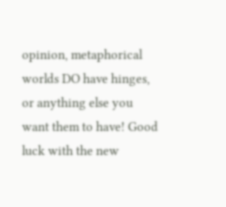opinion, metaphorical worlds DO have hinges, or anything else you want them to have! Good luck with the new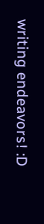writing endeavors! :D